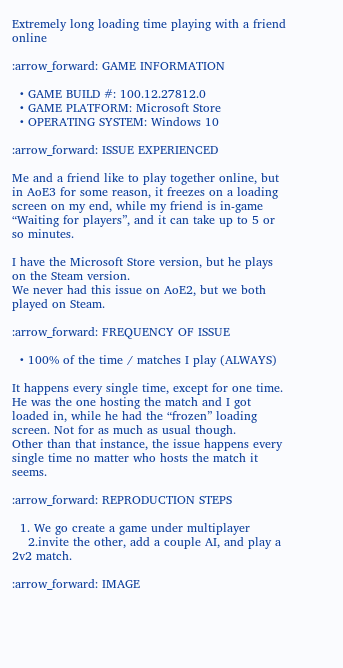Extremely long loading time playing with a friend online

:arrow_forward: GAME INFORMATION

  • GAME BUILD #: 100.12.27812.0
  • GAME PLATFORM: Microsoft Store
  • OPERATING SYSTEM: Windows 10

:arrow_forward: ISSUE EXPERIENCED

Me and a friend like to play together online, but in AoE3 for some reason, it freezes on a loading screen on my end, while my friend is in-game “Waiting for players”, and it can take up to 5 or so minutes.

I have the Microsoft Store version, but he plays on the Steam version.
We never had this issue on AoE2, but we both played on Steam.

:arrow_forward: FREQUENCY OF ISSUE

  • 100% of the time / matches I play (ALWAYS)

It happens every single time, except for one time. He was the one hosting the match and I got loaded in, while he had the “frozen” loading screen. Not for as much as usual though.
Other than that instance, the issue happens every single time no matter who hosts the match it seems.

:arrow_forward: REPRODUCTION STEPS

  1. We go create a game under multiplayer
    2.invite the other, add a couple AI, and play a 2v2 match.

:arrow_forward: IMAGE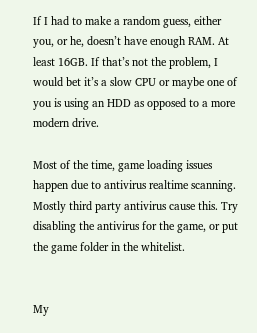If I had to make a random guess, either you, or he, doesn’t have enough RAM. At least 16GB. If that’s not the problem, I would bet it’s a slow CPU or maybe one of you is using an HDD as opposed to a more modern drive.

Most of the time, game loading issues happen due to antivirus realtime scanning. Mostly third party antivirus cause this. Try disabling the antivirus for the game, or put the game folder in the whitelist.


My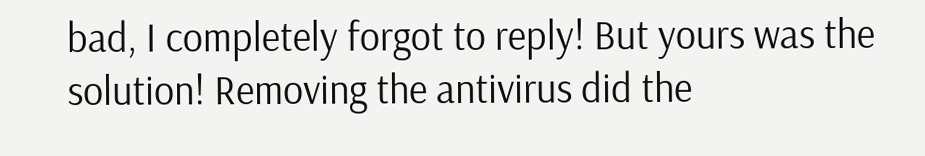bad, I completely forgot to reply! But yours was the solution! Removing the antivirus did the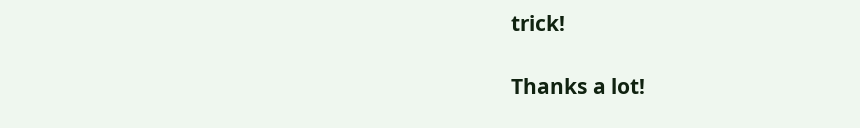trick!

Thanks a lot!